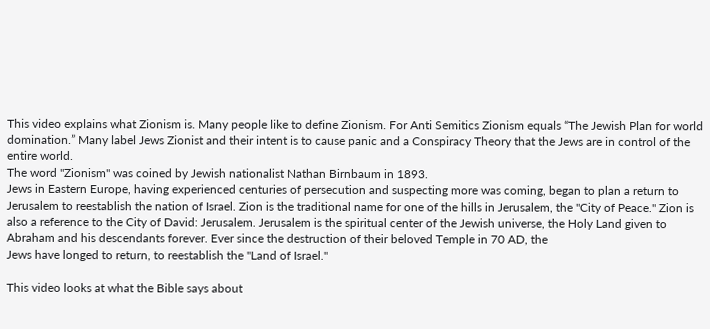This video explains what Zionism is. Many people like to define Zionism. For Anti Semitics Zionism equals “The Jewish Plan for world domination.” Many label Jews Zionist and their intent is to cause panic and a Conspiracy Theory that the Jews are in control of the entire world.
The word "Zionism" was coined by Jewish nationalist Nathan Birnbaum in 1893.
Jews in Eastern Europe, having experienced centuries of persecution and suspecting more was coming, began to plan a return to Jerusalem to reestablish the nation of Israel. Zion is the traditional name for one of the hills in Jerusalem, the "City of Peace." Zion is also a reference to the City of David: Jerusalem. Jerusalem is the spiritual center of the Jewish universe, the Holy Land given to Abraham and his descendants forever. Ever since the destruction of their beloved Temple in 70 AD, the
Jews have longed to return, to reestablish the "Land of Israel."

This video looks at what the Bible says about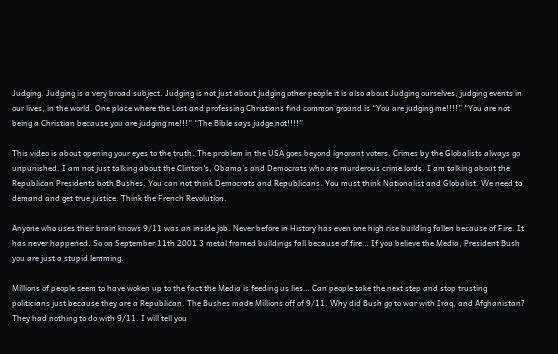Judging. Judging is a very broad subject. Judging is not just about judging other people it is also about Judging ourselves, judging events in our lives, in the world. One place where the Lost and professing Christians find common ground is “You are judging me!!!!” “You are not being a Christian because you are judging me!!!” “The Bible says judge not!!!!”

This video is about opening your eyes to the truth. The problem in the USA goes beyond ignorant voters. Crimes by the Globalists always go unpunished. I am not just talking about the Clinton's, Obama’s and Democrats who are murderous crime lords. I am talking about the Republican Presidents both Bushes. You can not think Democrats and Republicans. You must think Nationalist and Globalist. We need to demand and get true justice. Think the French Revolution.

Anyone who uses their brain knows 9/11 was an inside job. Never before in History has even one high rise building fallen because of Fire. It has never happened. So on September 11th 2001 3 metal framed buildings fall because of fire… If you believe the Media, President Bush you are just a stupid lemming.

Millions of people seem to have woken up to the fact the Media is feeding us lies… Can people take the next step and stop trusting politicians just because they are a Republican. The Bushes made Millions off of 9/11. Why did Bush go to war with Iraq, and Afghanistan? They had nothing to do with 9/11. I will tell you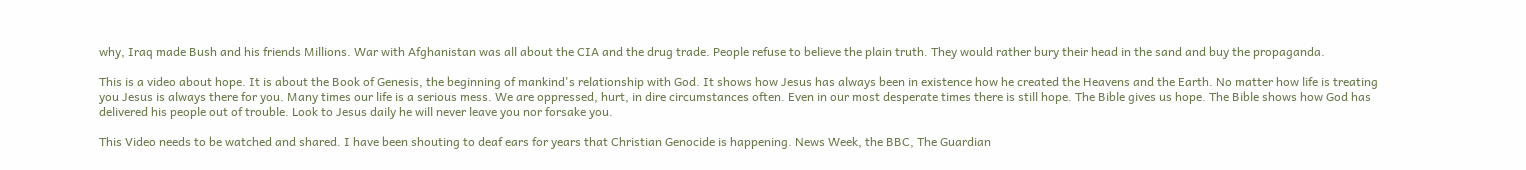why, Iraq made Bush and his friends Millions. War with Afghanistan was all about the CIA and the drug trade. People refuse to believe the plain truth. They would rather bury their head in the sand and buy the propaganda.

This is a video about hope. It is about the Book of Genesis, the beginning of mankind's relationship with God. It shows how Jesus has always been in existence how he created the Heavens and the Earth. No matter how life is treating you Jesus is always there for you. Many times our life is a serious mess. We are oppressed, hurt, in dire circumstances often. Even in our most desperate times there is still hope. The Bible gives us hope. The Bible shows how God has delivered his people out of trouble. Look to Jesus daily he will never leave you nor forsake you.

This Video needs to be watched and shared. I have been shouting to deaf ears for years that Christian Genocide is happening. News Week, the BBC, The Guardian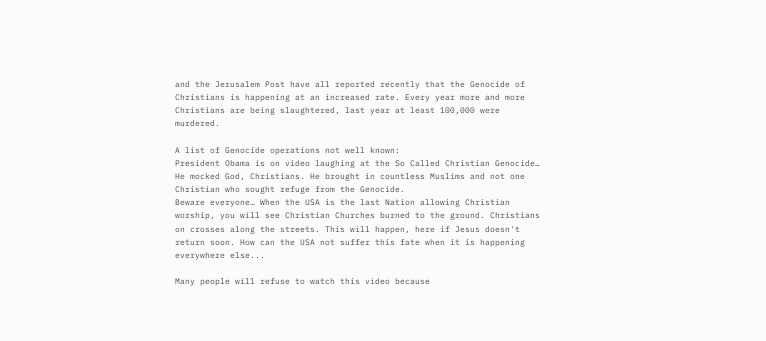and the Jerusalem Post have all reported recently that the Genocide of Christians is happening at an increased rate. Every year more and more Christians are being slaughtered, last year at least 100,000 were murdered.

A list of Genocide operations not well known:
President Obama is on video laughing at the So Called Christian Genocide… He mocked God, Christians. He brought in countless Muslims and not one Christian who sought refuge from the Genocide.
Beware everyone… When the USA is the last Nation allowing Christian worship, you will see Christian Churches burned to the ground. Christians on crosses along the streets. This will happen, here if Jesus doesn't return soon. How can the USA not suffer this fate when it is happening everywhere else...

Many people will refuse to watch this video because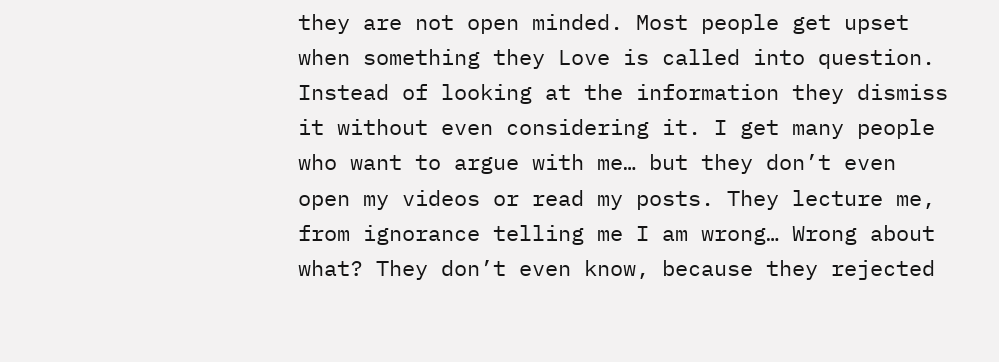they are not open minded. Most people get upset when something they Love is called into question. Instead of looking at the information they dismiss it without even considering it. I get many people who want to argue with me… but they don’t even open my videos or read my posts. They lecture me, from ignorance telling me I am wrong… Wrong about what? They don’t even know, because they rejected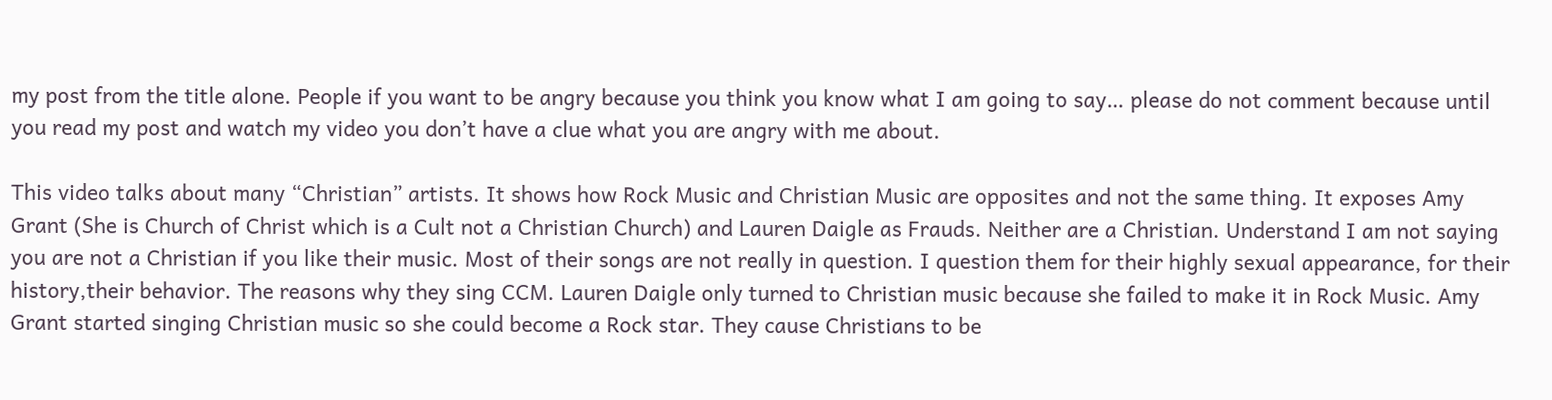my post from the title alone. People if you want to be angry because you think you know what I am going to say… please do not comment because until you read my post and watch my video you don’t have a clue what you are angry with me about.

This video talks about many “Christian” artists. It shows how Rock Music and Christian Music are opposites and not the same thing. It exposes Amy Grant (She is Church of Christ which is a Cult not a Christian Church) and Lauren Daigle as Frauds. Neither are a Christian. Understand I am not saying you are not a Christian if you like their music. Most of their songs are not really in question. I question them for their highly sexual appearance, for their history,their behavior. The reasons why they sing CCM. Lauren Daigle only turned to Christian music because she failed to make it in Rock Music. Amy Grant started singing Christian music so she could become a Rock star. They cause Christians to be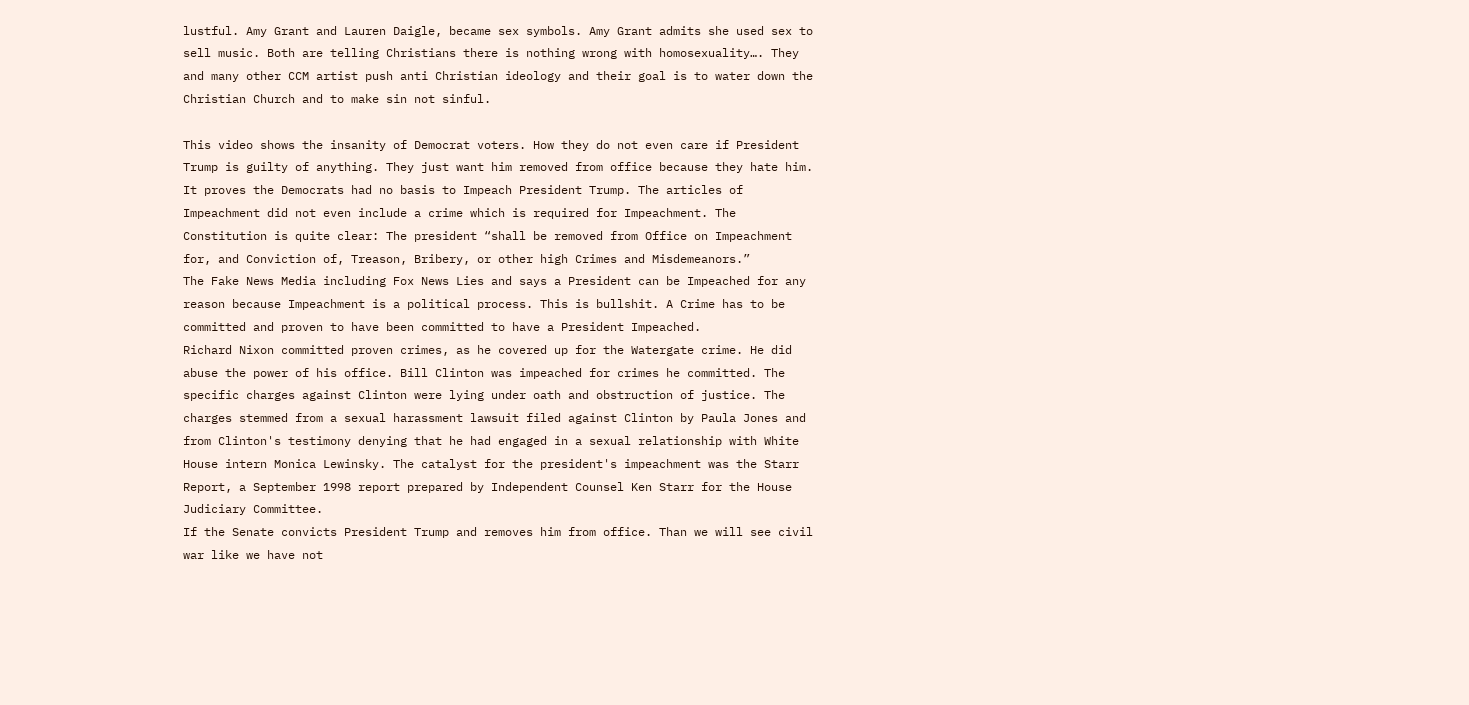lustful. Amy Grant and Lauren Daigle, became sex symbols. Amy Grant admits she used sex to sell music. Both are telling Christians there is nothing wrong with homosexuality…. They and many other CCM artist push anti Christian ideology and their goal is to water down the Christian Church and to make sin not sinful.

This video shows the insanity of Democrat voters. How they do not even care if President Trump is guilty of anything. They just want him removed from office because they hate him. It proves the Democrats had no basis to Impeach President Trump. The articles of Impeachment did not even include a crime which is required for Impeachment. The Constitution is quite clear: The president “shall be removed from Office on Impeachment for, and Conviction of, Treason, Bribery, or other high Crimes and Misdemeanors.”
The Fake News Media including Fox News Lies and says a President can be Impeached for any reason because Impeachment is a political process. This is bullshit. A Crime has to be committed and proven to have been committed to have a President Impeached.
Richard Nixon committed proven crimes, as he covered up for the Watergate crime. He did abuse the power of his office. Bill Clinton was impeached for crimes he committed. The specific charges against Clinton were lying under oath and obstruction of justice. The charges stemmed from a sexual harassment lawsuit filed against Clinton by Paula Jones and from Clinton's testimony denying that he had engaged in a sexual relationship with White House intern Monica Lewinsky. The catalyst for the president's impeachment was the Starr Report, a September 1998 report prepared by Independent Counsel Ken Starr for the House Judiciary Committee.
If the Senate convicts President Trump and removes him from office. Than we will see civil war like we have not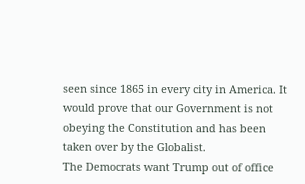seen since 1865 in every city in America. It would prove that our Government is not obeying the Constitution and has been taken over by the Globalist.
The Democrats want Trump out of office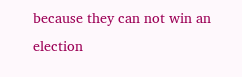because they can not win an election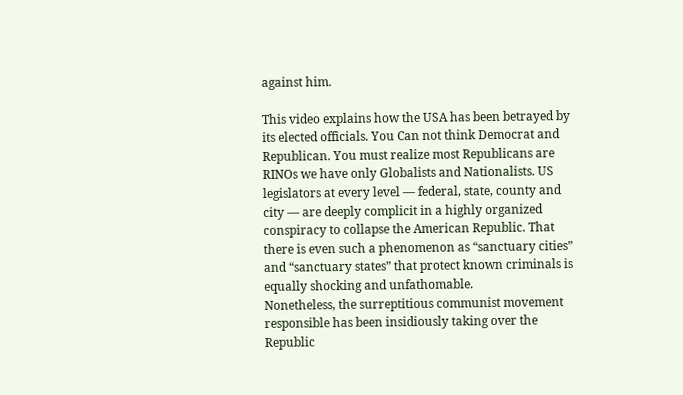against him.

This video explains how the USA has been betrayed by its elected officials. You Can not think Democrat and Republican. You must realize most Republicans are RINOs we have only Globalists and Nationalists. US legislators at every level — federal, state, county and city — are deeply complicit in a highly organized conspiracy to collapse the American Republic. That there is even such a phenomenon as “sanctuary cities” and “sanctuary states” that protect known criminals is equally shocking and unfathomable.
Nonetheless, the surreptitious communist movement responsible has been insidiously taking over the Republic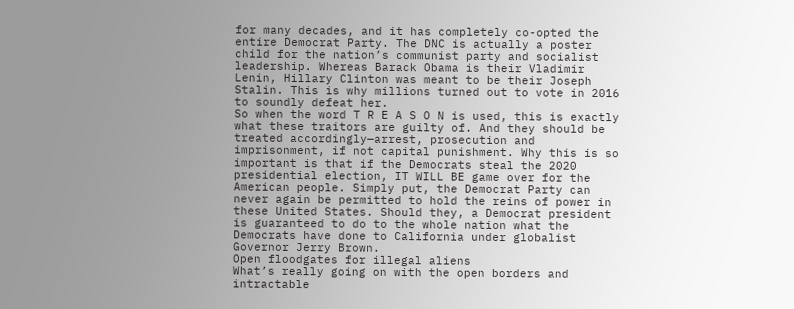for many decades, and it has completely co-opted the entire Democrat Party. The DNC is actually a poster child for the nation’s communist party and socialist leadership. Whereas Barack Obama is their Vladimir Lenin, Hillary Clinton was meant to be their Joseph Stalin. This is why millions turned out to vote in 2016 to soundly defeat her.
So when the word T R E A S O N is used, this is exactly what these traitors are guilty of. And they should be treated accordingly—arrest, prosecution and imprisonment, if not capital punishment. Why this is so important is that if the Democrats steal the 2020 presidential election, IT WILL BE game over for the American people. Simply put, the Democrat Party can never again be permitted to hold the reins of power in these United States. Should they, a Democrat president is guaranteed to do to the whole nation what the Democrats have done to California under globalist Governor Jerry Brown.
Open floodgates for illegal aliens
What’s really going on with the open borders and intractable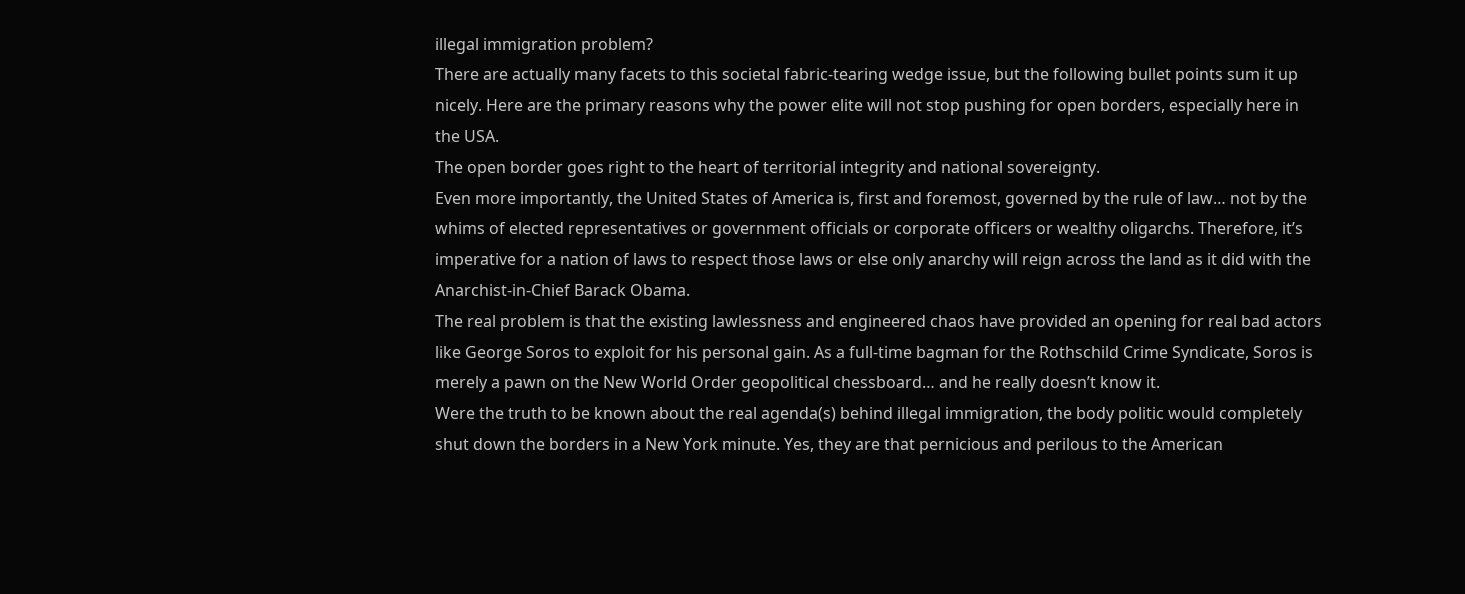illegal immigration problem?
There are actually many facets to this societal fabric-tearing wedge issue, but the following bullet points sum it up nicely. Here are the primary reasons why the power elite will not stop pushing for open borders, especially here in the USA.
The open border goes right to the heart of territorial integrity and national sovereignty.
Even more importantly, the United States of America is, first and foremost, governed by the rule of law… not by the whims of elected representatives or government officials or corporate officers or wealthy oligarchs. Therefore, it’s imperative for a nation of laws to respect those laws or else only anarchy will reign across the land as it did with the Anarchist-in-Chief Barack Obama.
The real problem is that the existing lawlessness and engineered chaos have provided an opening for real bad actors like George Soros to exploit for his personal gain. As a full-time bagman for the Rothschild Crime Syndicate, Soros is merely a pawn on the New World Order geopolitical chessboard… and he really doesn’t know it.
Were the truth to be known about the real agenda(s) behind illegal immigration, the body politic would completely shut down the borders in a New York minute. Yes, they are that pernicious and perilous to the American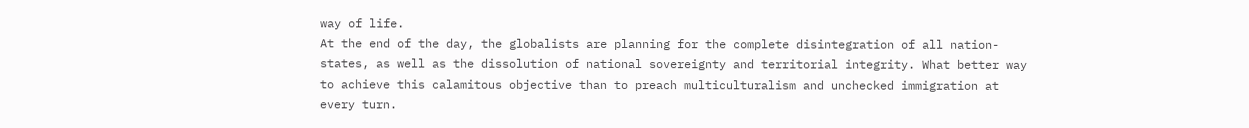way of life.
At the end of the day, the globalists are planning for the complete disintegration of all nation-states, as well as the dissolution of national sovereignty and territorial integrity. What better way to achieve this calamitous objective than to preach multiculturalism and unchecked immigration at every turn.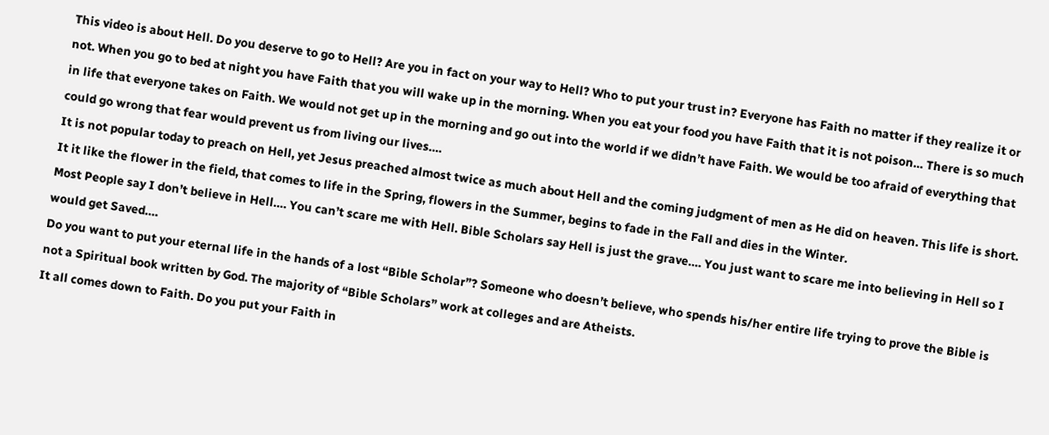This video is about Hell. Do you deserve to go to Hell? Are you in fact on your way to Hell? Who to put your trust in? Everyone has Faith no matter if they realize it or not. When you go to bed at night you have Faith that you will wake up in the morning. When you eat your food you have Faith that it is not poison… There is so much in life that everyone takes on Faith. We would not get up in the morning and go out into the world if we didn’t have Faith. We would be too afraid of everything that could go wrong that fear would prevent us from living our lives….
It is not popular today to preach on Hell, yet Jesus preached almost twice as much about Hell and the coming judgment of men as He did on heaven. This life is short. It it like the flower in the field, that comes to life in the Spring, flowers in the Summer, begins to fade in the Fall and dies in the Winter.
Most People say I don’t believe in Hell…. You can’t scare me with Hell. Bible Scholars say Hell is just the grave…. You just want to scare me into believing in Hell so I would get Saved….
Do you want to put your eternal life in the hands of a lost “Bible Scholar”? Someone who doesn’t believe, who spends his/her entire life trying to prove the Bible is not a Spiritual book written by God. The majority of “Bible Scholars” work at colleges and are Atheists.
It all comes down to Faith. Do you put your Faith in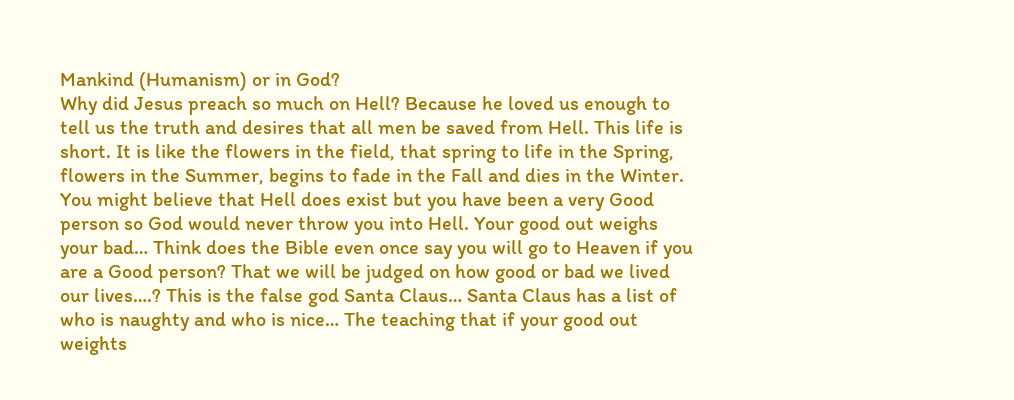Mankind (Humanism) or in God?
Why did Jesus preach so much on Hell? Because he loved us enough to tell us the truth and desires that all men be saved from Hell. This life is short. It is like the flowers in the field, that spring to life in the Spring, flowers in the Summer, begins to fade in the Fall and dies in the Winter.
You might believe that Hell does exist but you have been a very Good person so God would never throw you into Hell. Your good out weighs your bad… Think does the Bible even once say you will go to Heaven if you are a Good person? That we will be judged on how good or bad we lived our lives….? This is the false god Santa Claus… Santa Claus has a list of who is naughty and who is nice… The teaching that if your good out weights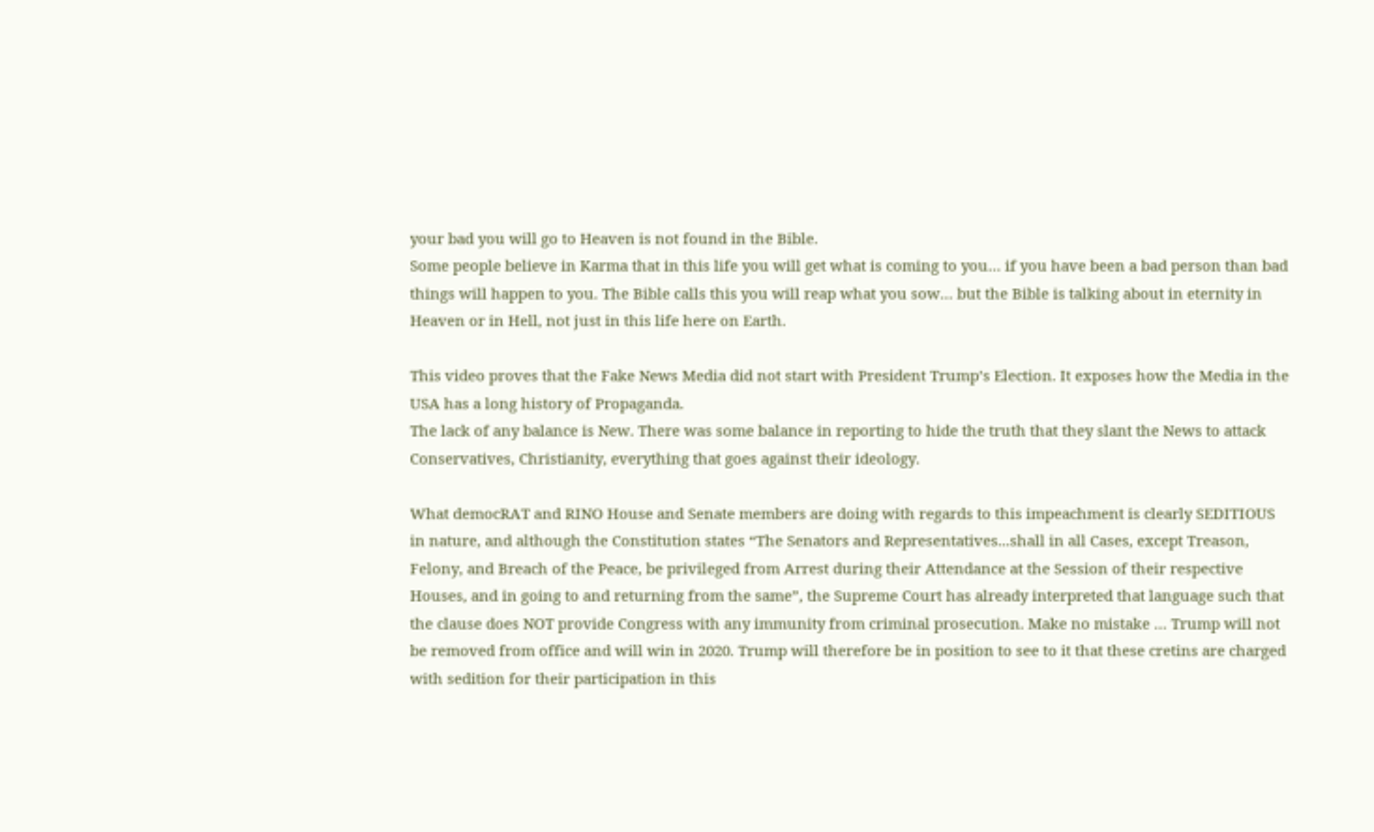your bad you will go to Heaven is not found in the Bible.
Some people believe in Karma that in this life you will get what is coming to you… if you have been a bad person than bad things will happen to you. The Bible calls this you will reap what you sow… but the Bible is talking about in eternity in Heaven or in Hell, not just in this life here on Earth.

This video proves that the Fake News Media did not start with President Trump’s Election. It exposes how the Media in the USA has a long history of Propaganda.
The lack of any balance is New. There was some balance in reporting to hide the truth that they slant the News to attack Conservatives, Christianity, everything that goes against their ideology.

What democRAT and RINO House and Senate members are doing with regards to this impeachment is clearly SEDITIOUS in nature, and although the Constitution states “The Senators and Representatives...shall in all Cases, except Treason, Felony, and Breach of the Peace, be privileged from Arrest during their Attendance at the Session of their respective Houses, and in going to and returning from the same”, the Supreme Court has already interpreted that language such that the clause does NOT provide Congress with any immunity from criminal prosecution. Make no mistake … Trump will not be removed from office and will win in 2020. Trump will therefore be in position to see to it that these cretins are charged with sedition for their participation in this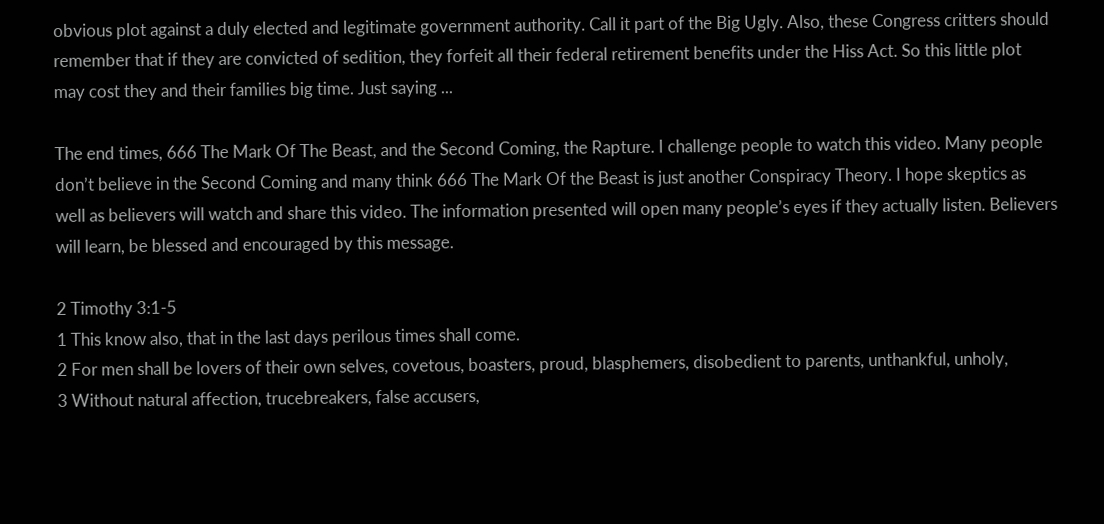obvious plot against a duly elected and legitimate government authority. Call it part of the Big Ugly. Also, these Congress critters should remember that if they are convicted of sedition, they forfeit all their federal retirement benefits under the Hiss Act. So this little plot may cost they and their families big time. Just saying ...

The end times, 666 The Mark Of The Beast, and the Second Coming, the Rapture. I challenge people to watch this video. Many people don’t believe in the Second Coming and many think 666 The Mark Of the Beast is just another Conspiracy Theory. I hope skeptics as well as believers will watch and share this video. The information presented will open many people’s eyes if they actually listen. Believers will learn, be blessed and encouraged by this message.

2 Timothy 3:1-5
1 This know also, that in the last days perilous times shall come.
2 For men shall be lovers of their own selves, covetous, boasters, proud, blasphemers, disobedient to parents, unthankful, unholy,
3 Without natural affection, trucebreakers, false accusers,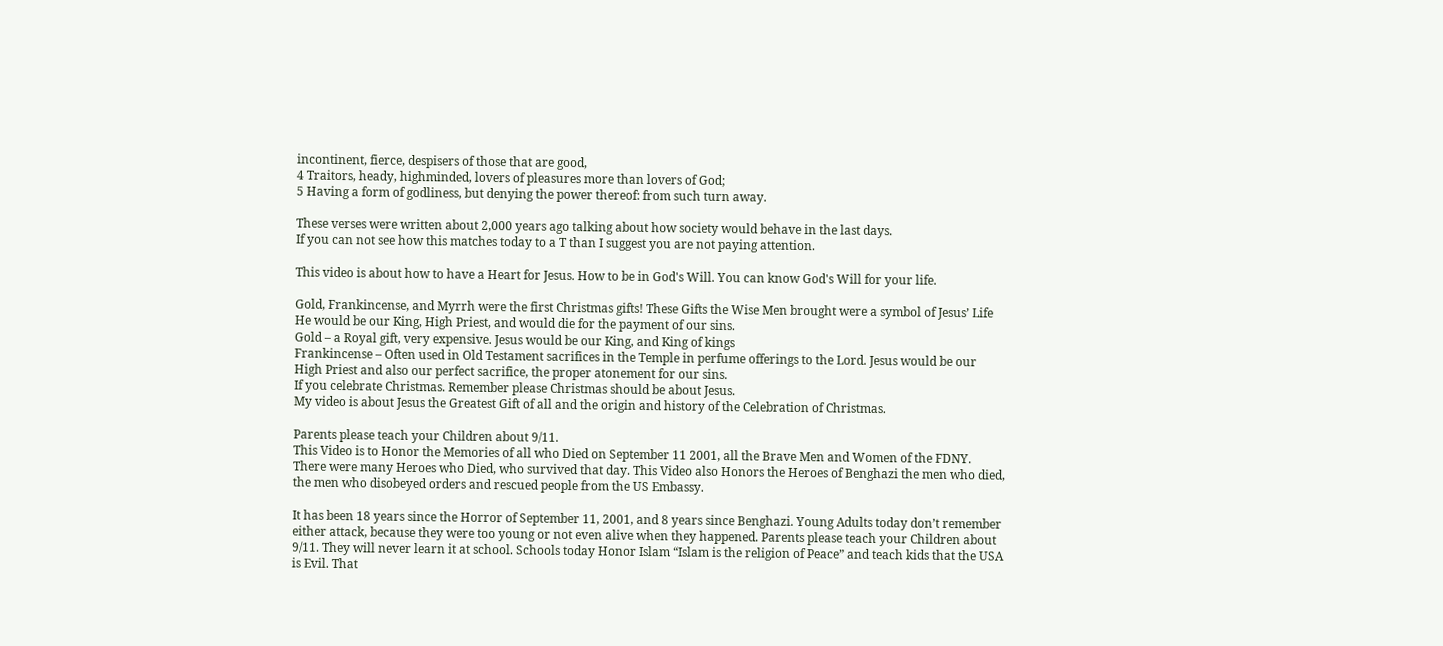incontinent, fierce, despisers of those that are good,
4 Traitors, heady, highminded, lovers of pleasures more than lovers of God;
5 Having a form of godliness, but denying the power thereof: from such turn away.

These verses were written about 2,000 years ago talking about how society would behave in the last days.
If you can not see how this matches today to a T than I suggest you are not paying attention.

This video is about how to have a Heart for Jesus. How to be in God's Will. You can know God's Will for your life.

Gold, Frankincense, and Myrrh were the first Christmas gifts! These Gifts the Wise Men brought were a symbol of Jesus’ Life He would be our King, High Priest, and would die for the payment of our sins.
Gold – a Royal gift, very expensive. Jesus would be our King, and King of kings
Frankincense – Often used in Old Testament sacrifices in the Temple in perfume offerings to the Lord. Jesus would be our High Priest and also our perfect sacrifice, the proper atonement for our sins.
If you celebrate Christmas. Remember please Christmas should be about Jesus.
My video is about Jesus the Greatest Gift of all and the origin and history of the Celebration of Christmas.

Parents please teach your Children about 9/11.
This Video is to Honor the Memories of all who Died on September 11 2001, all the Brave Men and Women of the FDNY. There were many Heroes who Died, who survived that day. This Video also Honors the Heroes of Benghazi the men who died, the men who disobeyed orders and rescued people from the US Embassy.

It has been 18 years since the Horror of September 11, 2001, and 8 years since Benghazi. Young Adults today don’t remember either attack, because they were too young or not even alive when they happened. Parents please teach your Children about 9/11. They will never learn it at school. Schools today Honor Islam “Islam is the religion of Peace” and teach kids that the USA is Evil. That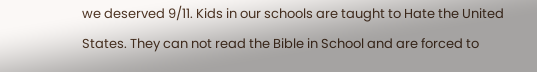we deserved 9/11. Kids in our schools are taught to Hate the United States. They can not read the Bible in School and are forced to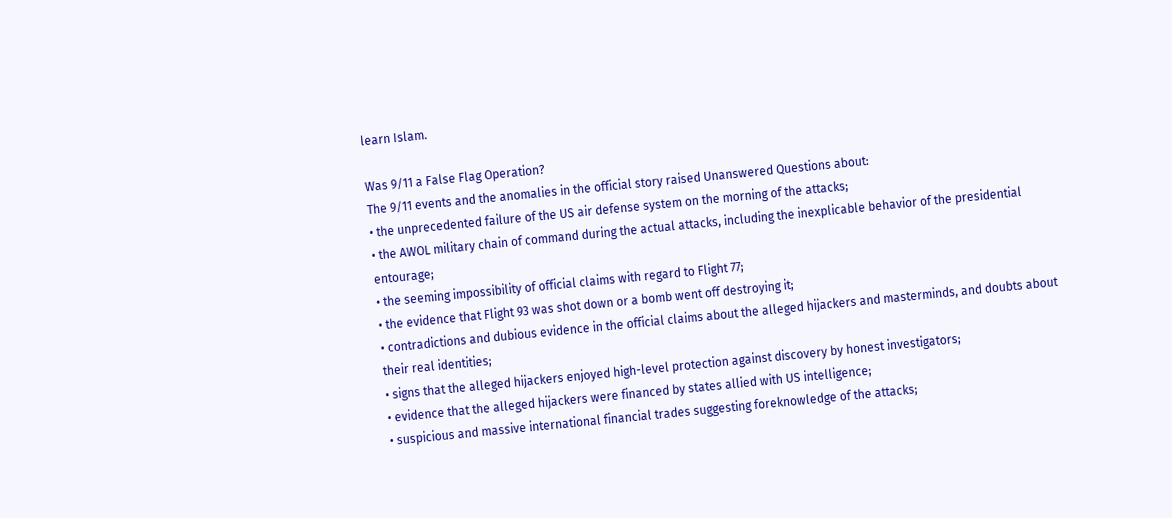learn Islam.

Was 9/11 a False Flag Operation?
The 9/11 events and the anomalies in the official story raised Unanswered Questions about:
• the unprecedented failure of the US air defense system on the morning of the attacks;
• the AWOL military chain of command during the actual attacks, including the inexplicable behavior of the presidential entourage;
• the seeming impossibility of official claims with regard to Flight 77;
• the evidence that Flight 93 was shot down or a bomb went off destroying it;
• contradictions and dubious evidence in the official claims about the alleged hijackers and masterminds, and doubts about their real identities;
• signs that the alleged hijackers enjoyed high-level protection against discovery by honest investigators;
• evidence that the alleged hijackers were financed by states allied with US intelligence;
• suspicious and massive international financial trades suggesting foreknowledge of the attacks;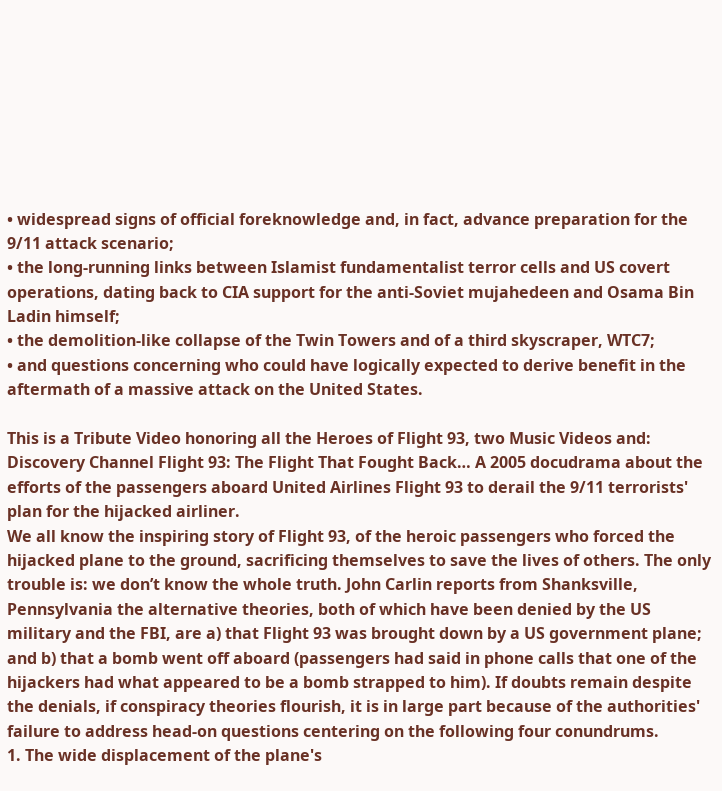• widespread signs of official foreknowledge and, in fact, advance preparation for the 9/11 attack scenario;
• the long-running links between Islamist fundamentalist terror cells and US covert operations, dating back to CIA support for the anti-Soviet mujahedeen and Osama Bin Ladin himself;
• the demolition-like collapse of the Twin Towers and of a third skyscraper, WTC7;
• and questions concerning who could have logically expected to derive benefit in the aftermath of a massive attack on the United States.

This is a Tribute Video honoring all the Heroes of Flight 93, two Music Videos and: Discovery Channel Flight 93: The Flight That Fought Back… A 2005 docudrama about the efforts of the passengers aboard United Airlines Flight 93 to derail the 9/11 terrorists' plan for the hijacked airliner.
We all know the inspiring story of Flight 93, of the heroic passengers who forced the hijacked plane to the ground, sacrificing themselves to save the lives of others. The only trouble is: we don’t know the whole truth. John Carlin reports from Shanksville, Pennsylvania the alternative theories, both of which have been denied by the US military and the FBI, are a) that Flight 93 was brought down by a US government plane; and b) that a bomb went off aboard (passengers had said in phone calls that one of the hijackers had what appeared to be a bomb strapped to him). If doubts remain despite the denials, if conspiracy theories flourish, it is in large part because of the authorities' failure to address head-on questions centering on the following four conundrums.
1. The wide displacement of the plane's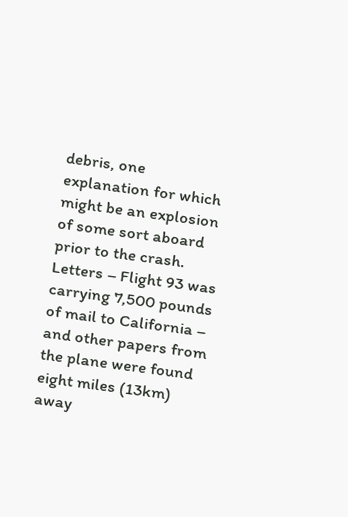debris, one explanation for which might be an explosion of some sort aboard prior to the crash. Letters – Flight 93 was carrying 7,500 pounds of mail to California – and other papers from the plane were found eight miles (13km) away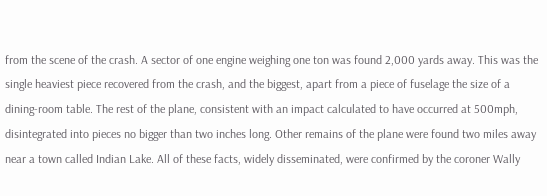from the scene of the crash. A sector of one engine weighing one ton was found 2,000 yards away. This was the single heaviest piece recovered from the crash, and the biggest, apart from a piece of fuselage the size of a dining-room table. The rest of the plane, consistent with an impact calculated to have occurred at 500mph, disintegrated into pieces no bigger than two inches long. Other remains of the plane were found two miles away near a town called Indian Lake. All of these facts, widely disseminated, were confirmed by the coroner Wally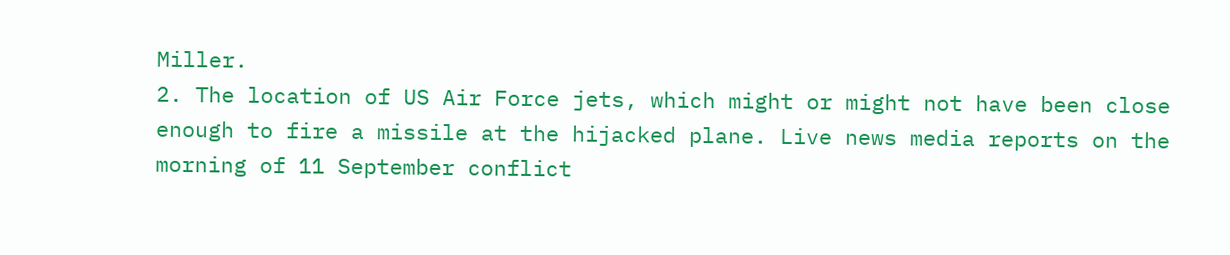Miller.
2. The location of US Air Force jets, which might or might not have been close enough to fire a missile at the hijacked plane. Live news media reports on the morning of 11 September conflict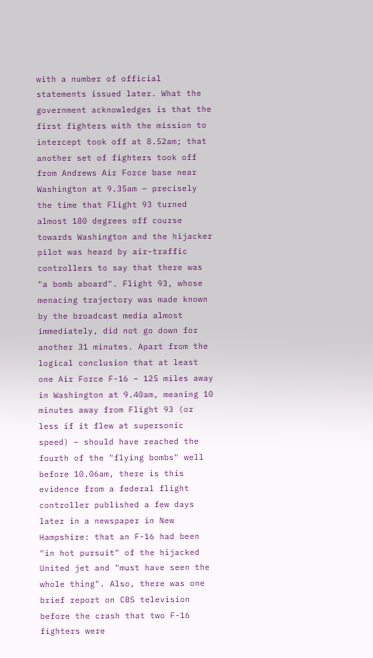with a number of official statements issued later. What the government acknowledges is that the first fighters with the mission to intercept took off at 8.52am; that another set of fighters took off from Andrews Air Force base near Washington at 9.35am – precisely the time that Flight 93 turned almost 180 degrees off course towards Washington and the hijacker pilot was heard by air-traffic controllers to say that there was "a bomb aboard". Flight 93, whose menacing trajectory was made known by the broadcast media almost immediately, did not go down for another 31 minutes. Apart from the logical conclusion that at least one Air Force F-16 – 125 miles away in Washington at 9.40am, meaning 10 minutes away from Flight 93 (or less if it flew at supersonic speed) – should have reached the fourth of the "flying bombs" well before 10.06am, there is this evidence from a federal flight controller published a few days later in a newspaper in New Hampshire: that an F-16 had been "in hot pursuit" of the hijacked United jet and "must have seen the whole thing". Also, there was one brief report on CBS television before the crash that two F-16 fighters were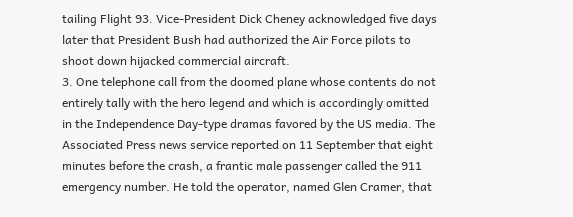tailing Flight 93. Vice-President Dick Cheney acknowledged five days later that President Bush had authorized the Air Force pilots to shoot down hijacked commercial aircraft.
3. One telephone call from the doomed plane whose contents do not entirely tally with the hero legend and which is accordingly omitted in the Independence Day-type dramas favored by the US media. The Associated Press news service reported on 11 September that eight minutes before the crash, a frantic male passenger called the 911 emergency number. He told the operator, named Glen Cramer, that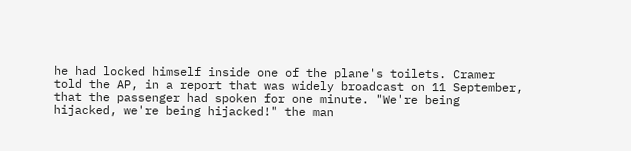he had locked himself inside one of the plane's toilets. Cramer told the AP, in a report that was widely broadcast on 11 September, that the passenger had spoken for one minute. "We're being hijacked, we're being hijacked!" the man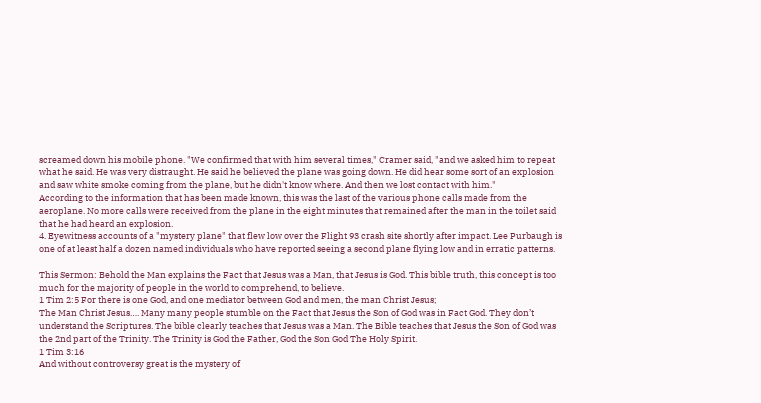screamed down his mobile phone. "We confirmed that with him several times," Cramer said, "and we asked him to repeat what he said. He was very distraught. He said he believed the plane was going down. He did hear some sort of an explosion and saw white smoke coming from the plane, but he didn't know where. And then we lost contact with him."
According to the information that has been made known, this was the last of the various phone calls made from the aeroplane. No more calls were received from the plane in the eight minutes that remained after the man in the toilet said that he had heard an explosion.
4. Eyewitness accounts of a "mystery plane" that flew low over the Flight 93 crash site shortly after impact. Lee Purbaugh is one of at least half a dozen named individuals who have reported seeing a second plane flying low and in erratic patterns.

This Sermon: Behold the Man explains the Fact that Jesus was a Man, that Jesus is God. This bible truth, this concept is too much for the majority of people in the world to comprehend, to believe.
1 Tim 2:5 For there is one God, and one mediator between God and men, the man Christ Jesus;
The Man Christ Jesus…. Many many people stumble on the Fact that Jesus the Son of God was in Fact God. They don’t understand the Scriptures. The bible clearly teaches that Jesus was a Man. The Bible teaches that Jesus the Son of God was the 2nd part of the Trinity. The Trinity is God the Father, God the Son God The Holy Spirit.
1 Tim 3:16
And without controversy great is the mystery of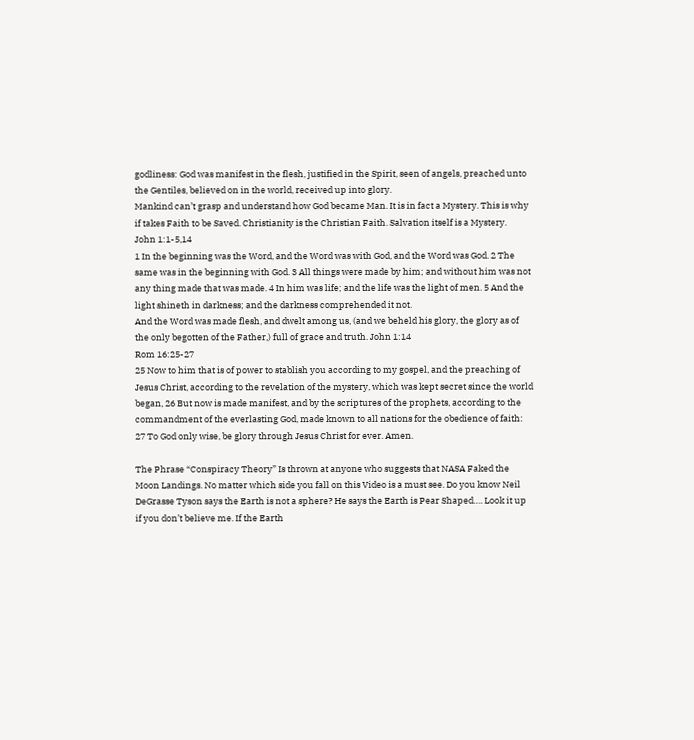godliness: God was manifest in the flesh, justified in the Spirit, seen of angels, preached unto the Gentiles, believed on in the world, received up into glory.
Mankind can’t grasp and understand how God became Man. It is in fact a Mystery. This is why if takes Faith to be Saved. Christianity is the Christian Faith. Salvation itself is a Mystery.
John 1:1-5,14
1 In the beginning was the Word, and the Word was with God, and the Word was God. 2 The same was in the beginning with God. 3 All things were made by him; and without him was not any thing made that was made. 4 In him was life; and the life was the light of men. 5 And the light shineth in darkness; and the darkness comprehended it not.
And the Word was made flesh, and dwelt among us, (and we beheld his glory, the glory as of the only begotten of the Father,) full of grace and truth. John 1:14
Rom 16:25-27
25 Now to him that is of power to stablish you according to my gospel, and the preaching of Jesus Christ, according to the revelation of the mystery, which was kept secret since the world began, 26 But now is made manifest, and by the scriptures of the prophets, according to the commandment of the everlasting God, made known to all nations for the obedience of faith: 27 To God only wise, be glory through Jesus Christ for ever. Amen.

The Phrase “Conspiracy Theory” Is thrown at anyone who suggests that NASA Faked the Moon Landings. No matter which side you fall on this Video is a must see. Do you know Neil DeGrasse Tyson says the Earth is not a sphere? He says the Earth is Pear Shaped…. Look it up if you don’t believe me. If the Earth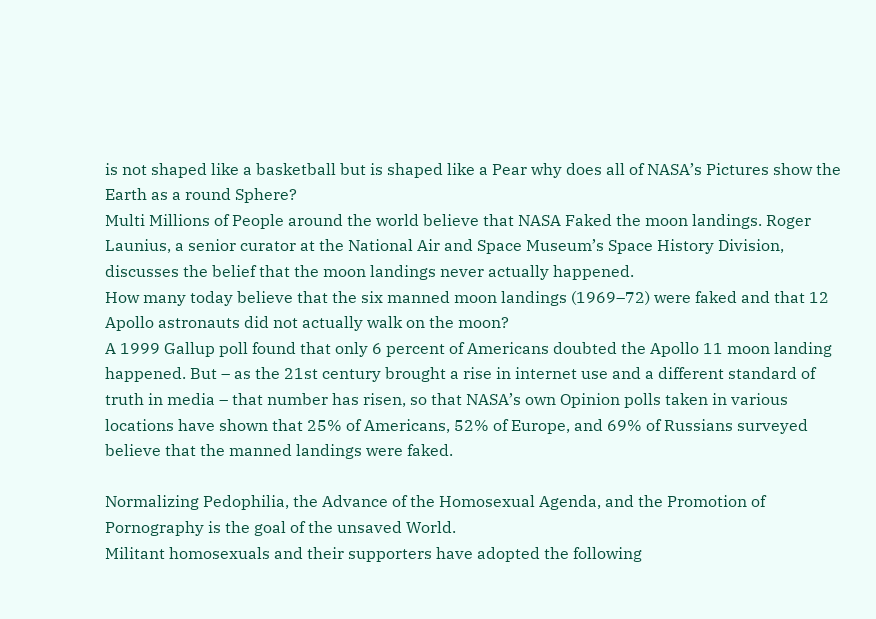is not shaped like a basketball but is shaped like a Pear why does all of NASA’s Pictures show the Earth as a round Sphere?
Multi Millions of People around the world believe that NASA Faked the moon landings. Roger Launius, a senior curator at the National Air and Space Museum’s Space History Division, discusses the belief that the moon landings never actually happened.
How many today believe that the six manned moon landings (1969–72) were faked and that 12 Apollo astronauts did not actually walk on the moon?
A 1999 Gallup poll found that only 6 percent of Americans doubted the Apollo 11 moon landing happened. But – as the 21st century brought a rise in internet use and a different standard of truth in media – that number has risen, so that NASA’s own Opinion polls taken in various locations have shown that 25% of Americans, 52% of Europe, and 69% of Russians surveyed believe that the manned landings were faked.

Normalizing Pedophilia, the Advance of the Homosexual Agenda, and the Promotion of Pornography is the goal of the unsaved World.
Militant homosexuals and their supporters have adopted the following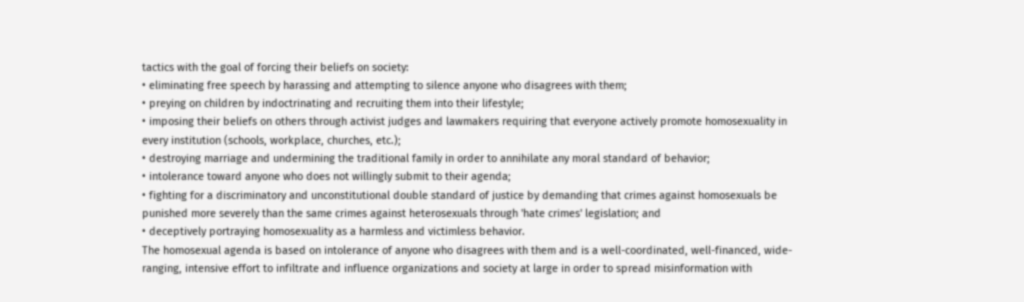tactics with the goal of forcing their beliefs on society:
• eliminating free speech by harassing and attempting to silence anyone who disagrees with them;
• preying on children by indoctrinating and recruiting them into their lifestyle;
• imposing their beliefs on others through activist judges and lawmakers requiring that everyone actively promote homosexuality in every institution (schools, workplace, churches, etc.);
• destroying marriage and undermining the traditional family in order to annihilate any moral standard of behavior;
• intolerance toward anyone who does not willingly submit to their agenda;
• fighting for a discriminatory and unconstitutional double standard of justice by demanding that crimes against homosexuals be punished more severely than the same crimes against heterosexuals through 'hate crimes' legislation; and
• deceptively portraying homosexuality as a harmless and victimless behavior.
The homosexual agenda is based on intolerance of anyone who disagrees with them and is a well-coordinated, well-financed, wide-ranging, intensive effort to infiltrate and influence organizations and society at large in order to spread misinformation with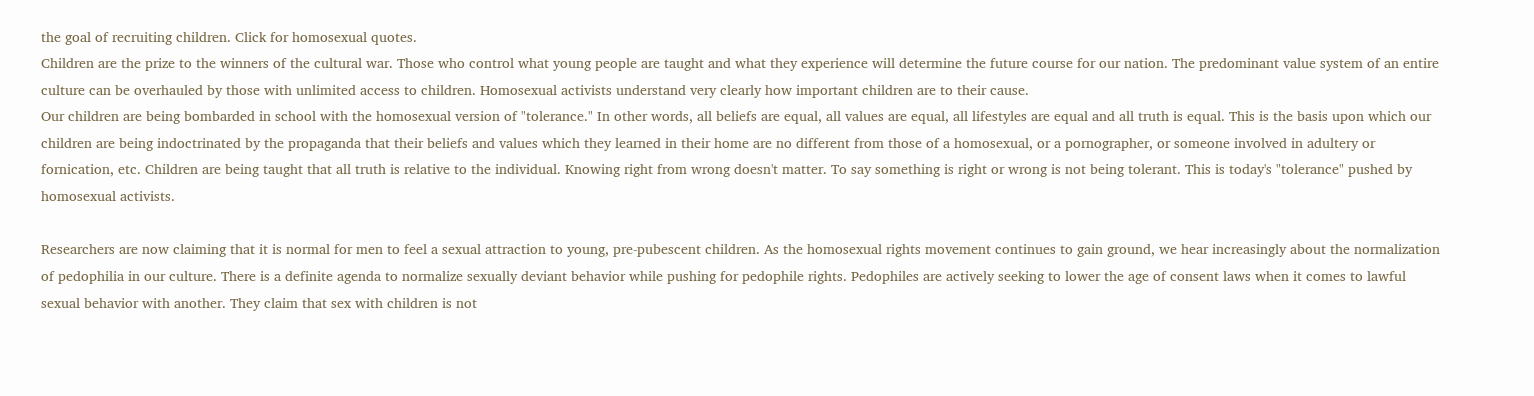the goal of recruiting children. Click for homosexual quotes.
Children are the prize to the winners of the cultural war. Those who control what young people are taught and what they experience will determine the future course for our nation. The predominant value system of an entire culture can be overhauled by those with unlimited access to children. Homosexual activists understand very clearly how important children are to their cause.
Our children are being bombarded in school with the homosexual version of "tolerance." In other words, all beliefs are equal, all values are equal, all lifestyles are equal and all truth is equal. This is the basis upon which our children are being indoctrinated by the propaganda that their beliefs and values which they learned in their home are no different from those of a homosexual, or a pornographer, or someone involved in adultery or fornication, etc. Children are being taught that all truth is relative to the individual. Knowing right from wrong doesn't matter. To say something is right or wrong is not being tolerant. This is today's "tolerance" pushed by homosexual activists.

Researchers are now claiming that it is normal for men to feel a sexual attraction to young, pre-pubescent children. As the homosexual rights movement continues to gain ground, we hear increasingly about the normalization of pedophilia in our culture. There is a definite agenda to normalize sexually deviant behavior while pushing for pedophile rights. Pedophiles are actively seeking to lower the age of consent laws when it comes to lawful sexual behavior with another. They claim that sex with children is not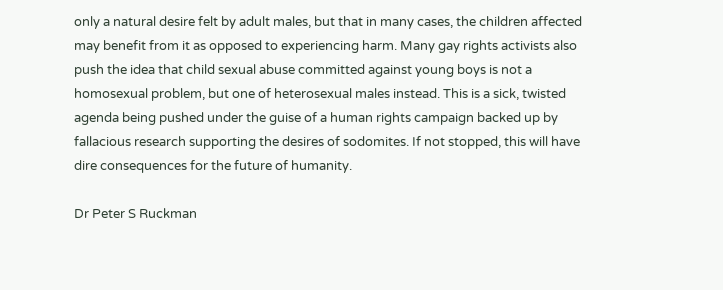only a natural desire felt by adult males, but that in many cases, the children affected may benefit from it as opposed to experiencing harm. Many gay rights activists also push the idea that child sexual abuse committed against young boys is not a homosexual problem, but one of heterosexual males instead. This is a sick, twisted agenda being pushed under the guise of a human rights campaign backed up by fallacious research supporting the desires of sodomites. If not stopped, this will have dire consequences for the future of humanity.

Dr Peter S Ruckman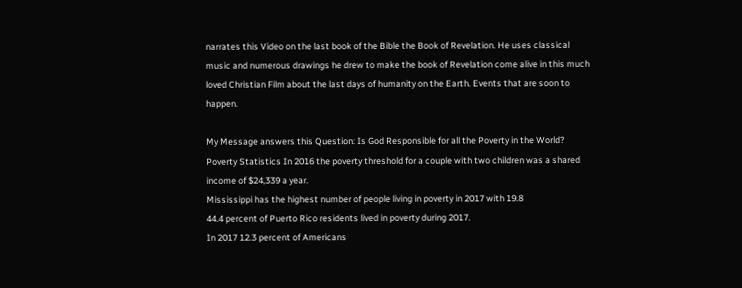narrates this Video on the last book of the Bible the Book of Revelation. He uses classical music and numerous drawings he drew to make the book of Revelation come alive in this much loved Christian Film about the last days of humanity on the Earth. Events that are soon to happen.

My Message answers this Question: Is God Responsible for all the Poverty in the World?
Poverty Statistics In 2016 the poverty threshold for a couple with two children was a shared income of $24,339 a year.
Mississippi has the highest number of people living in poverty in 2017 with 19.8
44.4 percent of Puerto Rico residents lived in poverty during 2017.
In 2017 12.3 percent of Americans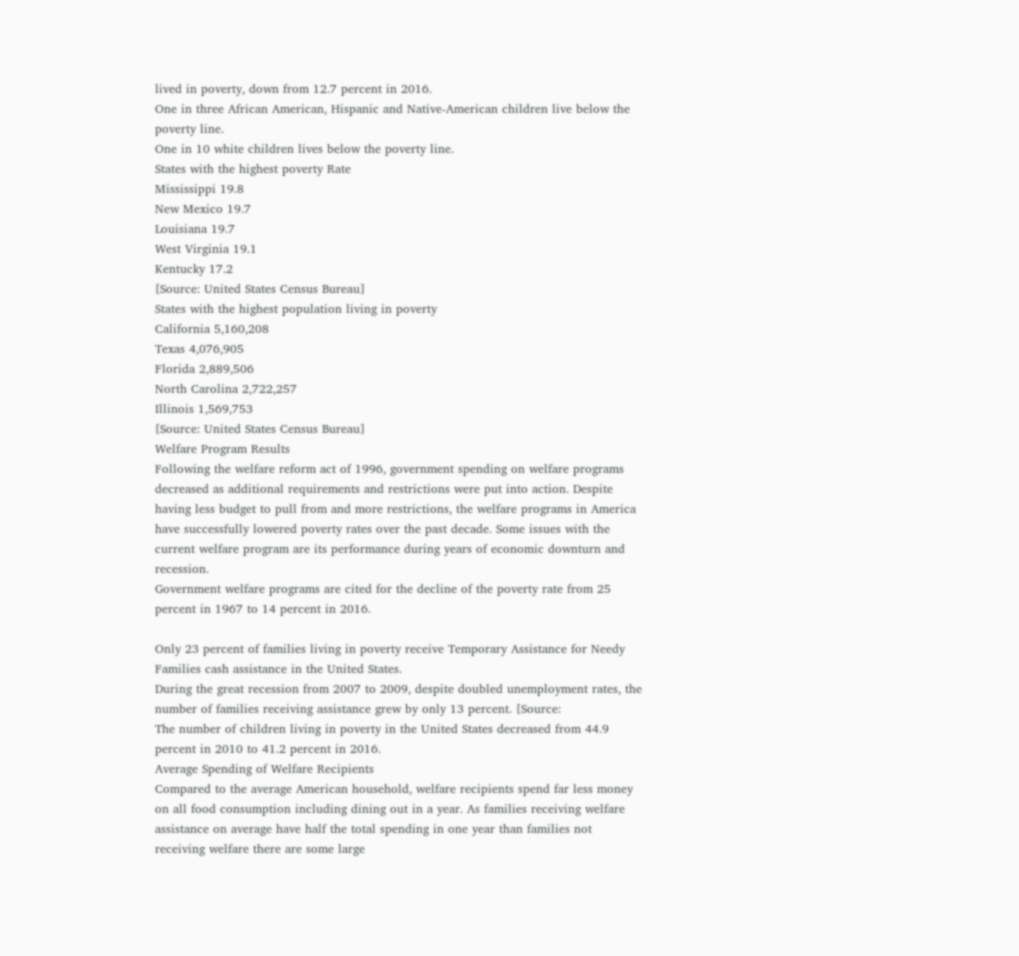lived in poverty, down from 12.7 percent in 2016.
One in three African American, Hispanic and Native-American children live below the poverty line.
One in 10 white children lives below the poverty line.
States with the highest poverty Rate
Mississippi 19.8
New Mexico 19.7
Louisiana 19.7
West Virginia 19.1
Kentucky 17.2
[Source: United States Census Bureau]
States with the highest population living in poverty
California 5,160,208
Texas 4,076,905
Florida 2,889,506
North Carolina 2,722,257
Illinois 1,569,753
[Source: United States Census Bureau]
Welfare Program Results
Following the welfare reform act of 1996, government spending on welfare programs decreased as additional requirements and restrictions were put into action. Despite having less budget to pull from and more restrictions, the welfare programs in America have successfully lowered poverty rates over the past decade. Some issues with the current welfare program are its performance during years of economic downturn and recession.
Government welfare programs are cited for the decline of the poverty rate from 25 percent in 1967 to 14 percent in 2016.

Only 23 percent of families living in poverty receive Temporary Assistance for Needy Families cash assistance in the United States.
During the great recession from 2007 to 2009, despite doubled unemployment rates, the number of families receiving assistance grew by only 13 percent. [Source:
The number of children living in poverty in the United States decreased from 44.9 percent in 2010 to 41.2 percent in 2016.
Average Spending of Welfare Recipients
Compared to the average American household, welfare recipients spend far less money on all food consumption including dining out in a year. As families receiving welfare assistance on average have half the total spending in one year than families not receiving welfare there are some large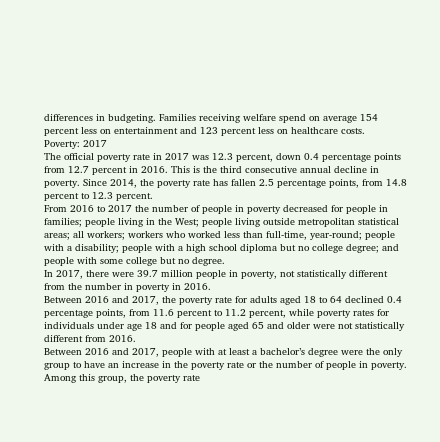differences in budgeting. Families receiving welfare spend on average 154 percent less on entertainment and 123 percent less on healthcare costs.
Poverty: 2017
The official poverty rate in 2017 was 12.3 percent, down 0.4 percentage points from 12.7 percent in 2016. This is the third consecutive annual decline in poverty. Since 2014, the poverty rate has fallen 2.5 percentage points, from 14.8 percent to 12.3 percent.
From 2016 to 2017 the number of people in poverty decreased for people in families; people living in the West; people living outside metropolitan statistical areas; all workers; workers who worked less than full-time, year-round; people with a disability; people with a high school diploma but no college degree; and people with some college but no degree.
In 2017, there were 39.7 million people in poverty, not statistically different from the number in poverty in 2016.
Between 2016 and 2017, the poverty rate for adults aged 18 to 64 declined 0.4 percentage points, from 11.6 percent to 11.2 percent, while poverty rates for individuals under age 18 and for people aged 65 and older were not statistically different from 2016.
Between 2016 and 2017, people with at least a bachelor’s degree were the only group to have an increase in the poverty rate or the number of people in poverty. Among this group, the poverty rate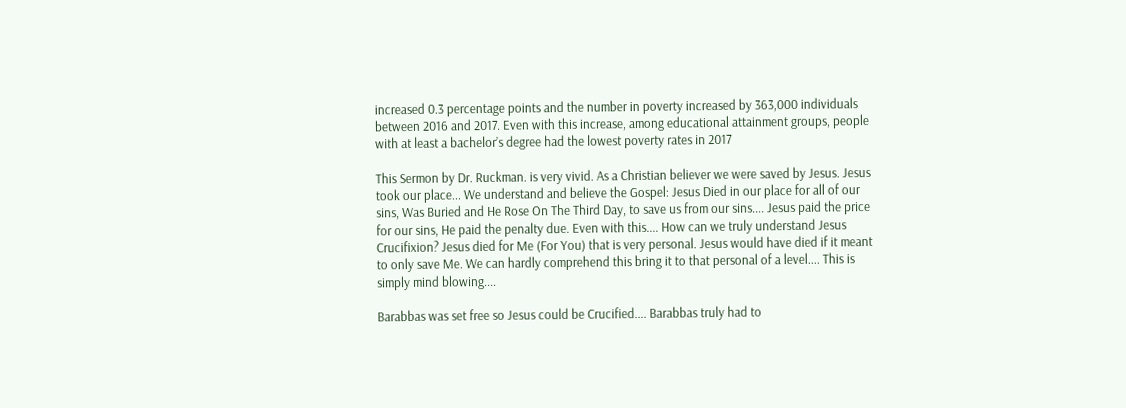increased 0.3 percentage points and the number in poverty increased by 363,000 individuals between 2016 and 2017. Even with this increase, among educational attainment groups, people with at least a bachelor’s degree had the lowest poverty rates in 2017

This Sermon by Dr. Ruckman. is very vivid. As a Christian believer we were saved by Jesus. Jesus took our place... We understand and believe the Gospel: Jesus Died in our place for all of our sins, Was Buried and He Rose On The Third Day, to save us from our sins.... Jesus paid the price for our sins, He paid the penalty due. Even with this.... How can we truly understand Jesus Crucifixion? Jesus died for Me (For You) that is very personal. Jesus would have died if it meant to only save Me. We can hardly comprehend this bring it to that personal of a level.... This is simply mind blowing....

Barabbas was set free so Jesus could be Crucified.... Barabbas truly had to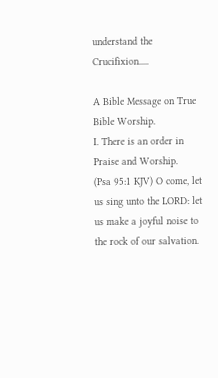understand the Crucifixion.....

A Bible Message on True Bible Worship.
I. There is an order in Praise and Worship.
(Psa 95:1 KJV) O come, let us sing unto the LORD: let us make a joyful noise to the rock of our salvation.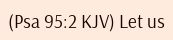(Psa 95:2 KJV) Let us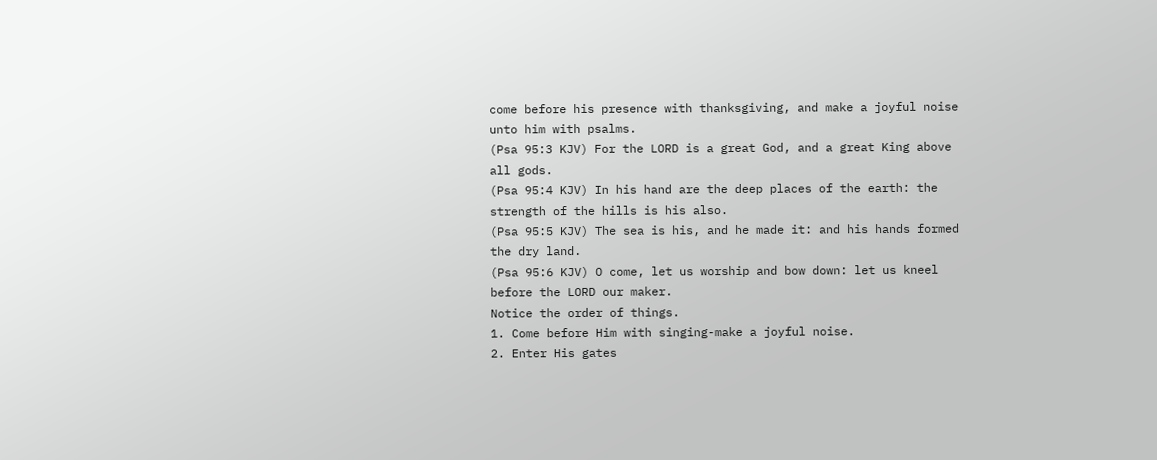come before his presence with thanksgiving, and make a joyful noise unto him with psalms.
(Psa 95:3 KJV) For the LORD is a great God, and a great King above all gods.
(Psa 95:4 KJV) In his hand are the deep places of the earth: the strength of the hills is his also.
(Psa 95:5 KJV) The sea is his, and he made it: and his hands formed the dry land.
(Psa 95:6 KJV) O come, let us worship and bow down: let us kneel before the LORD our maker.
Notice the order of things.
1. Come before Him with singing-make a joyful noise.
2. Enter His gates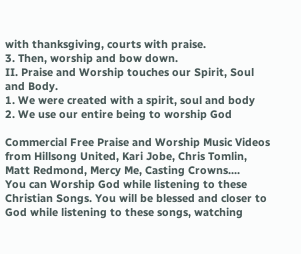with thanksgiving, courts with praise.
3. Then, worship and bow down.
II. Praise and Worship touches our Spirit, Soul and Body.
1. We were created with a spirit, soul and body
2. We use our entire being to worship God

Commercial Free Praise and Worship Music Videos from Hillsong United, Kari Jobe, Chris Tomlin, Matt Redmond, Mercy Me, Casting Crowns....
You can Worship God while listening to these Christian Songs. You will be blessed and closer to God while listening to these songs, watching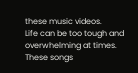these music videos.
Life can be too tough and overwhelming at times. These songs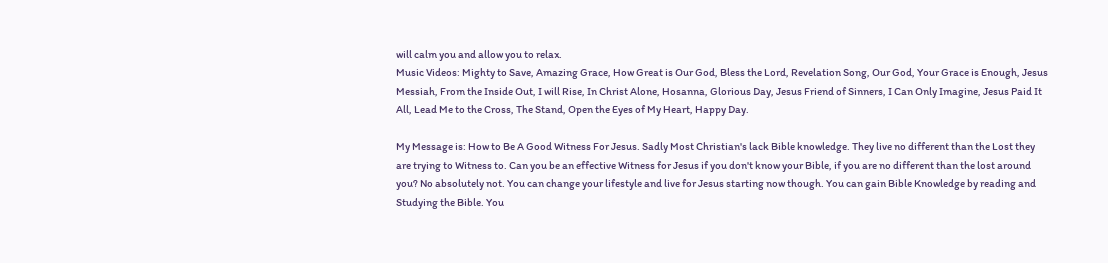will calm you and allow you to relax.
Music Videos: Mighty to Save, Amazing Grace, How Great is Our God, Bless the Lord, Revelation Song, Our God, Your Grace is Enough, Jesus Messiah, From the Inside Out, I will Rise, In Christ Alone, Hosanna, Glorious Day, Jesus Friend of Sinners, I Can Only Imagine, Jesus Paid It All, Lead Me to the Cross, The Stand, Open the Eyes of My Heart, Happy Day.

My Message is: How to Be A Good Witness For Jesus. Sadly Most Christian's lack Bible knowledge. They live no different than the Lost they are trying to Witness to. Can you be an effective Witness for Jesus if you don't know your Bible, if you are no different than the lost around you? No absolutely not. You can change your lifestyle and live for Jesus starting now though. You can gain Bible Knowledge by reading and Studying the Bible. You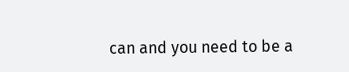can and you need to be a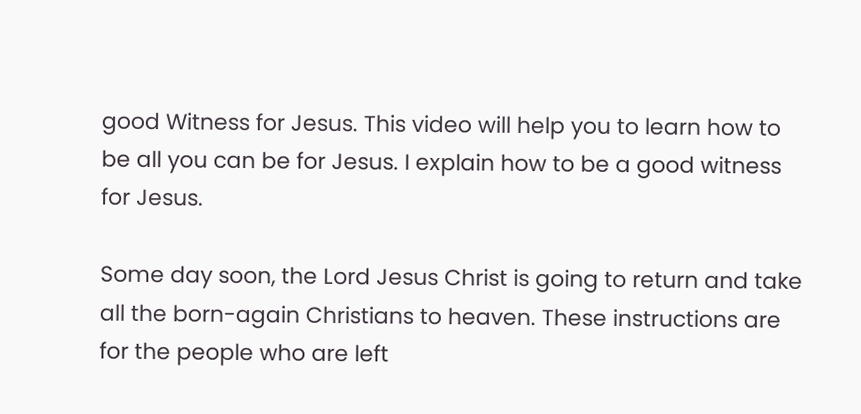good Witness for Jesus. This video will help you to learn how to be all you can be for Jesus. I explain how to be a good witness for Jesus.

Some day soon, the Lord Jesus Christ is going to return and take all the born-again Christians to heaven. These instructions are for the people who are left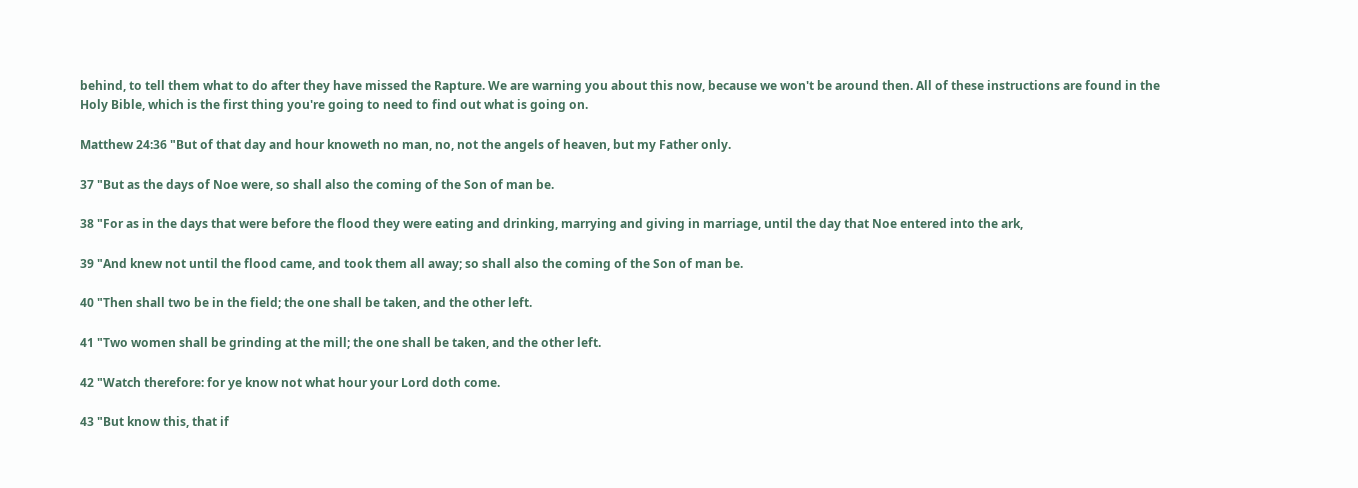behind, to tell them what to do after they have missed the Rapture. We are warning you about this now, because we won't be around then. All of these instructions are found in the Holy Bible, which is the first thing you're going to need to find out what is going on.

Matthew 24:36 "But of that day and hour knoweth no man, no, not the angels of heaven, but my Father only.

37 "But as the days of Noe were, so shall also the coming of the Son of man be.

38 "For as in the days that were before the flood they were eating and drinking, marrying and giving in marriage, until the day that Noe entered into the ark,

39 "And knew not until the flood came, and took them all away; so shall also the coming of the Son of man be.

40 "Then shall two be in the field; the one shall be taken, and the other left.

41 "Two women shall be grinding at the mill; the one shall be taken, and the other left.

42 "Watch therefore: for ye know not what hour your Lord doth come.

43 "But know this, that if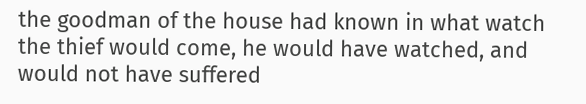the goodman of the house had known in what watch the thief would come, he would have watched, and would not have suffered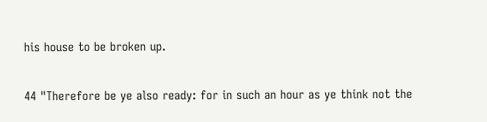his house to be broken up.

44 "Therefore be ye also ready: for in such an hour as ye think not the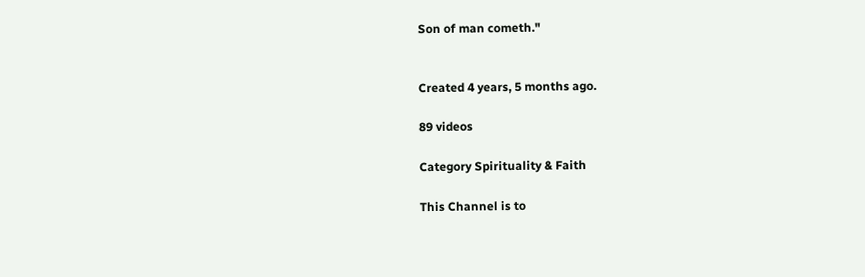Son of man cometh."


Created 4 years, 5 months ago.

89 videos

Category Spirituality & Faith

This Channel is to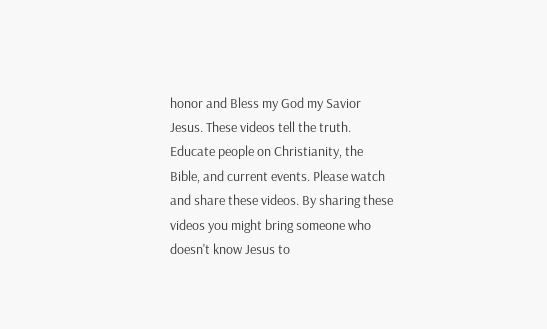honor and Bless my God my Savior Jesus. These videos tell the truth. Educate people on Christianity, the Bible, and current events. Please watch and share these videos. By sharing these videos you might bring someone who doesn't know Jesus to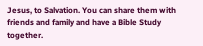Jesus, to Salvation. You can share them with friends and family and have a Bible Study together.